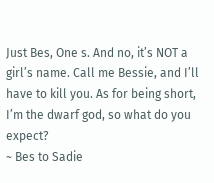Just Bes, One s. And no, it’s NOT a girl’s name. Call me Bessie, and I’ll have to kill you. As for being short, I’m the dwarf god, so what do you expect?
~ Bes to Sadie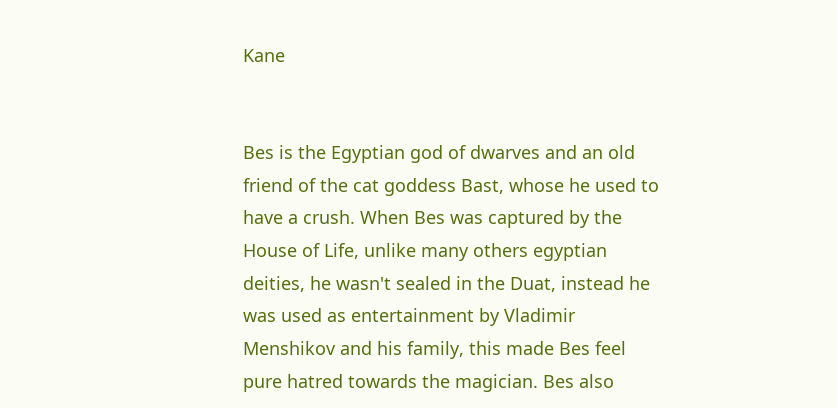Kane


Bes is the Egyptian god of dwarves and an old friend of the cat goddess Bast, whose he used to have a crush. When Bes was captured by the House of Life, unlike many others egyptian deities, he wasn't sealed in the Duat, instead he was used as entertainment by Vladimir Menshikov and his family, this made Bes feel pure hatred towards the magician. Bes also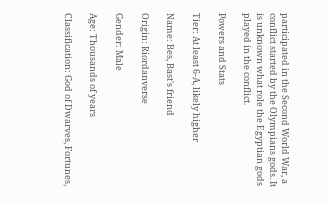participated in the Second World War, a conflict started by the Olympians gods. It is unknown what role the Egyptian gods played in the conflict.

Powers and Stats

Tier: At least 6-A, likely higher

Name: Bes, Bast's friend

Origin: Riordanverse

Gender: Male

Age: Thousands of years

Classification: God of Dwarves, Fortunes,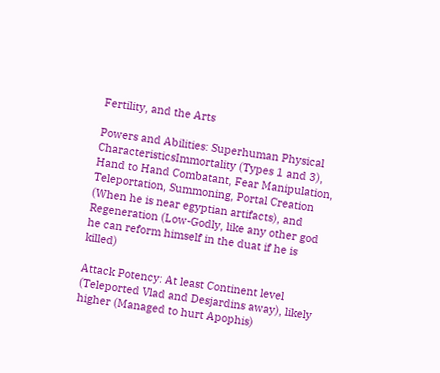Fertility, and the Arts

Powers and Abilities: Superhuman Physical CharacteristicsImmortality (Types 1 and 3), Hand to Hand Combatant, Fear Manipulation, Teleportation, Summoning, Portal Creation (When he is near egyptian artifacts), and Regeneration (Low-Godly, like any other god he can reform himself in the duat if he is killed)

Attack Potency: At least Continent level (Teleported Vlad and Desjardins away), likely higher (Managed to hurt Apophis)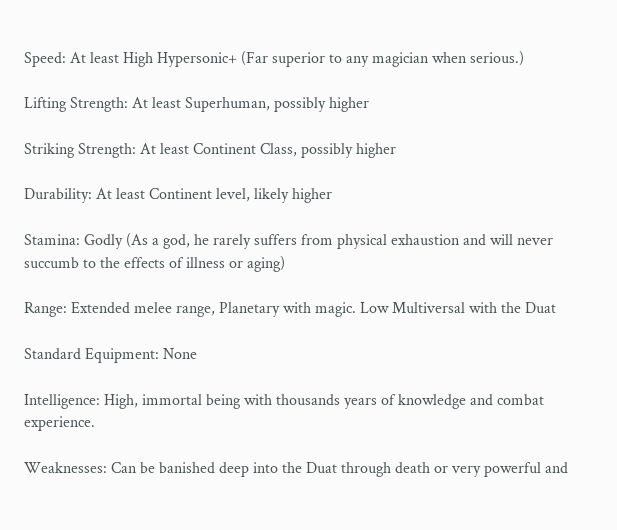Speed: At least High Hypersonic+ (Far superior to any magician when serious.)

Lifting Strength: At least Superhuman, possibly higher

Striking Strength: At least Continent Class, possibly higher

Durability: At least Continent level, likely higher

Stamina: Godly (As a god, he rarely suffers from physical exhaustion and will never succumb to the effects of illness or aging)

Range: Extended melee range, Planetary with magic. Low Multiversal with the Duat

Standard Equipment: None

Intelligence: High, immortal being with thousands years of knowledge and combat experience.

Weaknesses: Can be banished deep into the Duat through death or very powerful and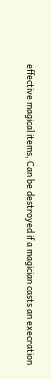effective magical items, Can be destroyed if a magician casts an execration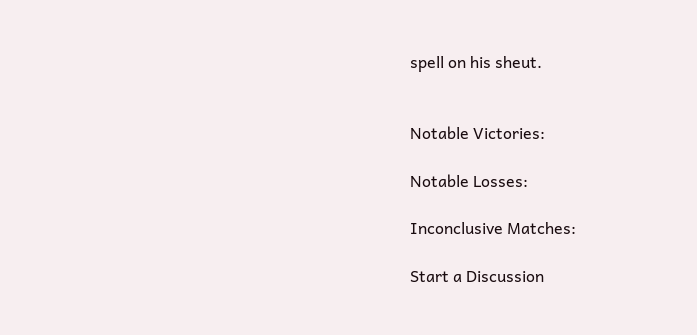spell on his sheut.


Notable Victories:

Notable Losses:

Inconclusive Matches:

Start a Discussion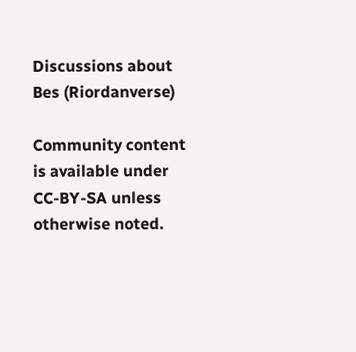Discussions about Bes (Riordanverse)

Community content is available under CC-BY-SA unless otherwise noted.